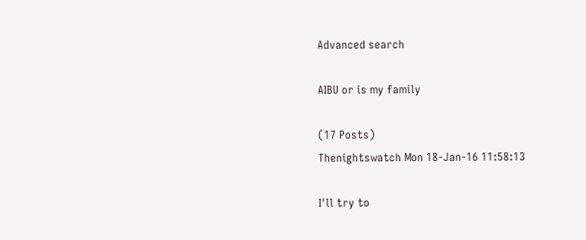Advanced search

AIBU or is my family

(17 Posts)
Thenightswatch Mon 18-Jan-16 11:58:13

I'll try to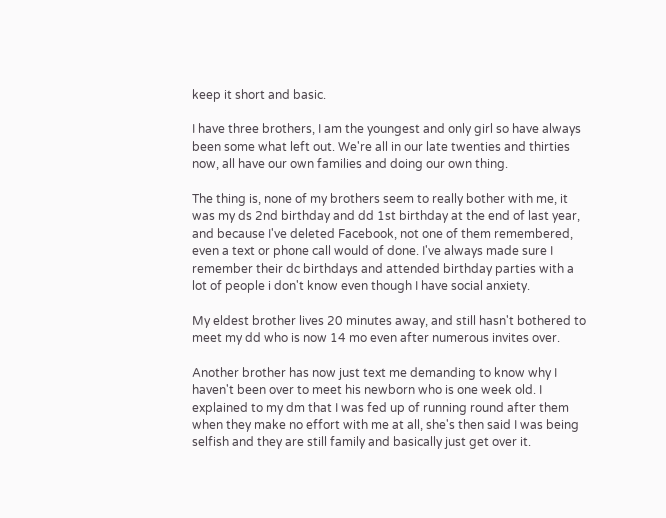keep it short and basic.

I have three brothers, I am the youngest and only girl so have always been some what left out. We're all in our late twenties and thirties now, all have our own families and doing our own thing.

The thing is, none of my brothers seem to really bother with me, it was my ds 2nd birthday and dd 1st birthday at the end of last year, and because I've deleted Facebook, not one of them remembered, even a text or phone call would of done. I've always made sure I remember their dc birthdays and attended birthday parties with a lot of people i don't know even though I have social anxiety.

My eldest brother lives 20 minutes away, and still hasn't bothered to meet my dd who is now 14 mo even after numerous invites over.

Another brother has now just text me demanding to know why I haven't been over to meet his newborn who is one week old. I explained to my dm that I was fed up of running round after them when they make no effort with me at all, she's then said I was being selfish and they are still family and basically just get over it.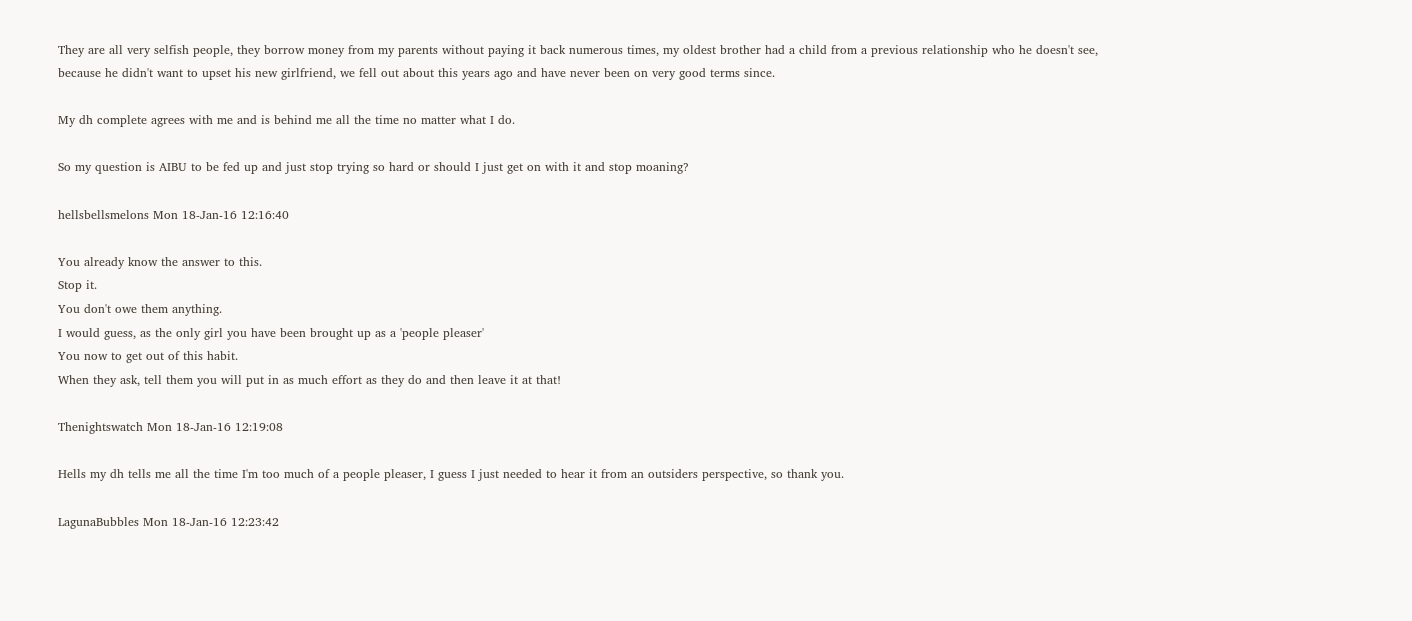They are all very selfish people, they borrow money from my parents without paying it back numerous times, my oldest brother had a child from a previous relationship who he doesn't see, because he didn't want to upset his new girlfriend, we fell out about this years ago and have never been on very good terms since.

My dh complete agrees with me and is behind me all the time no matter what I do.

So my question is AIBU to be fed up and just stop trying so hard or should I just get on with it and stop moaning?

hellsbellsmelons Mon 18-Jan-16 12:16:40

You already know the answer to this.
Stop it.
You don't owe them anything.
I would guess, as the only girl you have been brought up as a 'people pleaser'
You now to get out of this habit.
When they ask, tell them you will put in as much effort as they do and then leave it at that!

Thenightswatch Mon 18-Jan-16 12:19:08

Hells my dh tells me all the time I'm too much of a people pleaser, I guess I just needed to hear it from an outsiders perspective, so thank you.

LagunaBubbles Mon 18-Jan-16 12:23:42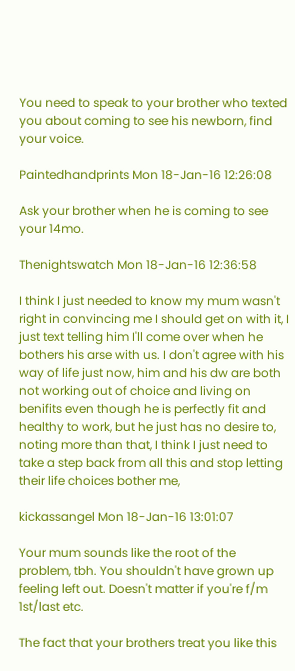You need to speak to your brother who texted you about coming to see his newborn, find your voice.

Paintedhandprints Mon 18-Jan-16 12:26:08

Ask your brother when he is coming to see your 14mo.

Thenightswatch Mon 18-Jan-16 12:36:58

I think I just needed to know my mum wasn't right in convincing me I should get on with it, I just text telling him I'll come over when he bothers his arse with us. I don't agree with his way of life just now, him and his dw are both not working out of choice and living on benifits even though he is perfectly fit and healthy to work, but he just has no desire to, noting more than that, I think I just need to take a step back from all this and stop letting their life choices bother me,

kickassangel Mon 18-Jan-16 13:01:07

Your mum sounds like the root of the problem, tbh. You shouldn't have grown up feeling left out. Doesn't matter if you're f/m 1st/last etc.

The fact that your brothers treat you like this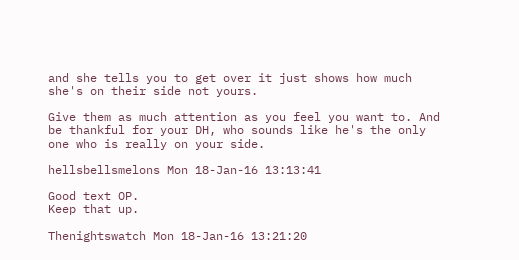and she tells you to get over it just shows how much she's on their side not yours.

Give them as much attention as you feel you want to. And be thankful for your DH, who sounds like he's the only one who is really on your side.

hellsbellsmelons Mon 18-Jan-16 13:13:41

Good text OP.
Keep that up.

Thenightswatch Mon 18-Jan-16 13:21:20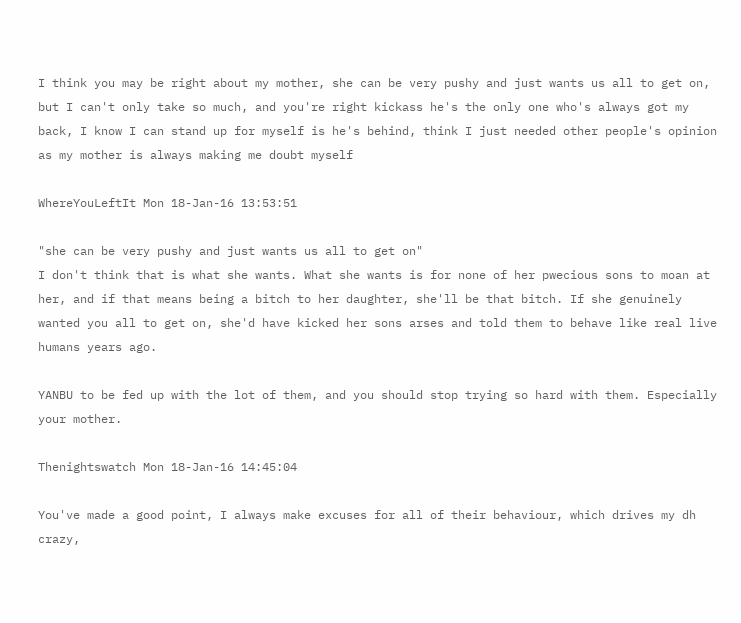I think you may be right about my mother, she can be very pushy and just wants us all to get on, but I can't only take so much, and you're right kickass he's the only one who's always got my back, I know I can stand up for myself is he's behind, think I just needed other people's opinion as my mother is always making me doubt myself

WhereYouLeftIt Mon 18-Jan-16 13:53:51

"she can be very pushy and just wants us all to get on"
I don't think that is what she wants. What she wants is for none of her pwecious sons to moan at her, and if that means being a bitch to her daughter, she'll be that bitch. If she genuinely wanted you all to get on, she'd have kicked her sons arses and told them to behave like real live humans years ago.

YANBU to be fed up with the lot of them, and you should stop trying so hard with them. Especially your mother.

Thenightswatch Mon 18-Jan-16 14:45:04

You've made a good point, I always make excuses for all of their behaviour, which drives my dh crazy,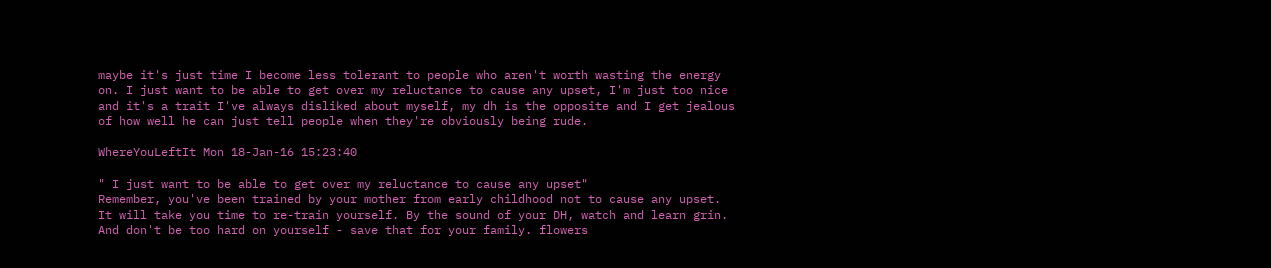maybe it's just time I become less tolerant to people who aren't worth wasting the energy on. I just want to be able to get over my reluctance to cause any upset, I'm just too nice and it's a trait I've always disliked about myself, my dh is the opposite and I get jealous of how well he can just tell people when they're obviously being rude.

WhereYouLeftIt Mon 18-Jan-16 15:23:40

" I just want to be able to get over my reluctance to cause any upset"
Remember, you've been trained by your mother from early childhood not to cause any upset. It will take you time to re-train yourself. By the sound of your DH, watch and learn grin. And don't be too hard on yourself - save that for your family. flowers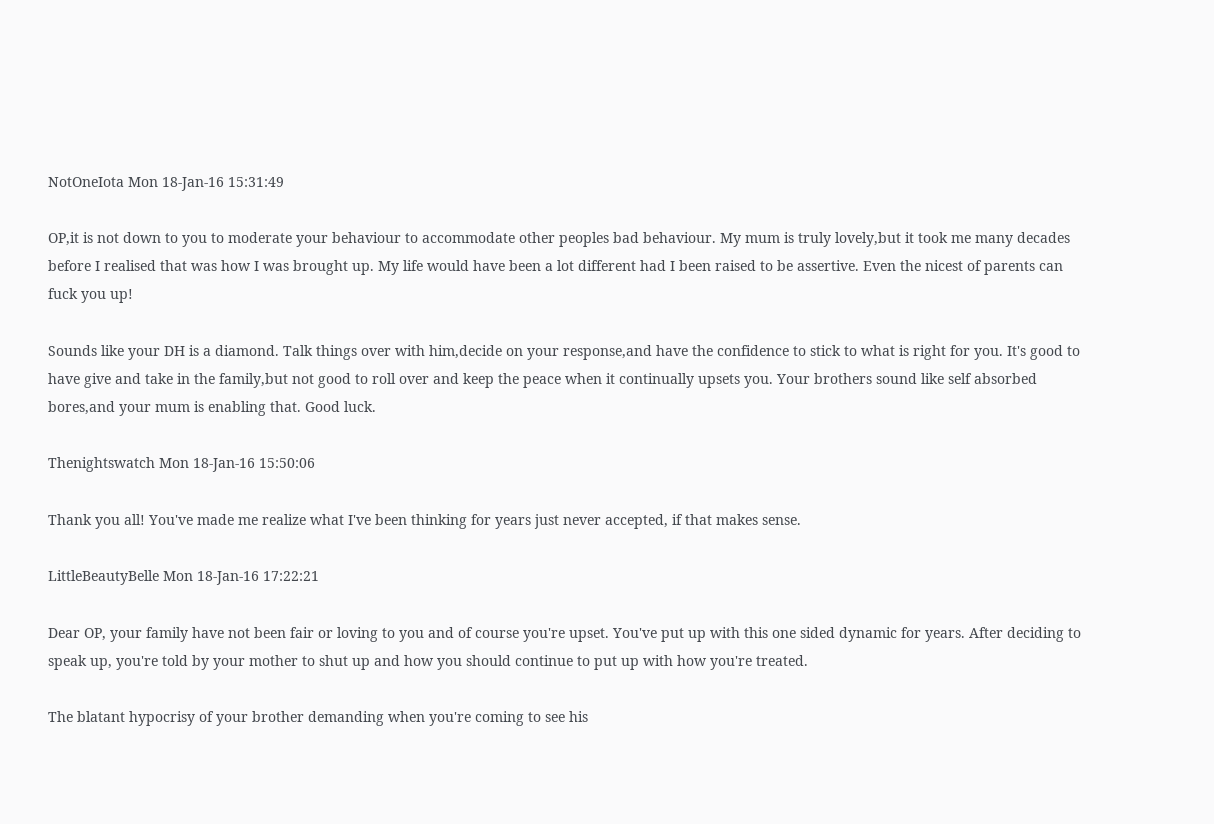NotOneIota Mon 18-Jan-16 15:31:49

OP,it is not down to you to moderate your behaviour to accommodate other peoples bad behaviour. My mum is truly lovely,but it took me many decades before I realised that was how I was brought up. My life would have been a lot different had I been raised to be assertive. Even the nicest of parents can fuck you up!

Sounds like your DH is a diamond. Talk things over with him,decide on your response,and have the confidence to stick to what is right for you. It's good to have give and take in the family,but not good to roll over and keep the peace when it continually upsets you. Your brothers sound like self absorbed bores,and your mum is enabling that. Good luck.

Thenightswatch Mon 18-Jan-16 15:50:06

Thank you all! You've made me realize what I've been thinking for years just never accepted, if that makes sense.

LittleBeautyBelle Mon 18-Jan-16 17:22:21

Dear OP, your family have not been fair or loving to you and of course you're upset. You've put up with this one sided dynamic for years. After deciding to speak up, you're told by your mother to shut up and how you should continue to put up with how you're treated.

The blatant hypocrisy of your brother demanding when you're coming to see his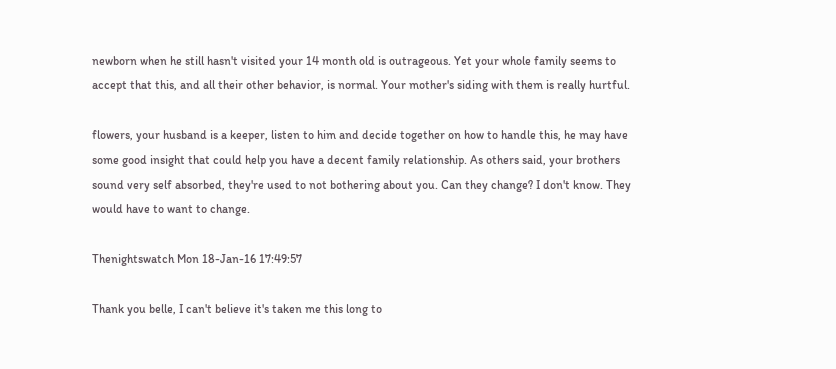newborn when he still hasn't visited your 14 month old is outrageous. Yet your whole family seems to accept that this, and all their other behavior, is normal. Your mother's siding with them is really hurtful.

flowers, your husband is a keeper, listen to him and decide together on how to handle this, he may have some good insight that could help you have a decent family relationship. As others said, your brothers sound very self absorbed, they're used to not bothering about you. Can they change? I don't know. They would have to want to change.

Thenightswatch Mon 18-Jan-16 17:49:57

Thank you belle, I can't believe it's taken me this long to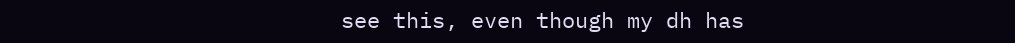see this, even though my dh has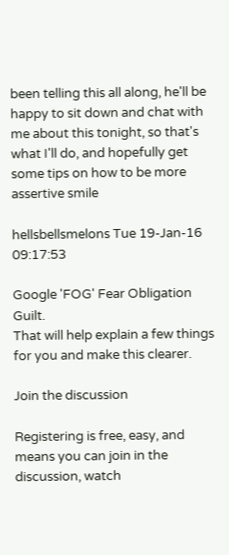been telling this all along, he'll be happy to sit down and chat with me about this tonight, so that's what I'll do, and hopefully get some tips on how to be more assertive smile

hellsbellsmelons Tue 19-Jan-16 09:17:53

Google 'FOG' Fear Obligation Guilt.
That will help explain a few things for you and make this clearer.

Join the discussion

Registering is free, easy, and means you can join in the discussion, watch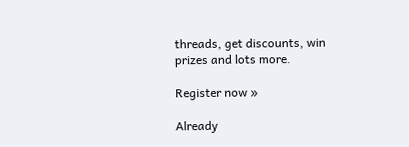threads, get discounts, win prizes and lots more.

Register now »

Already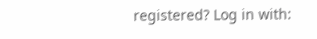registered? Log in with: